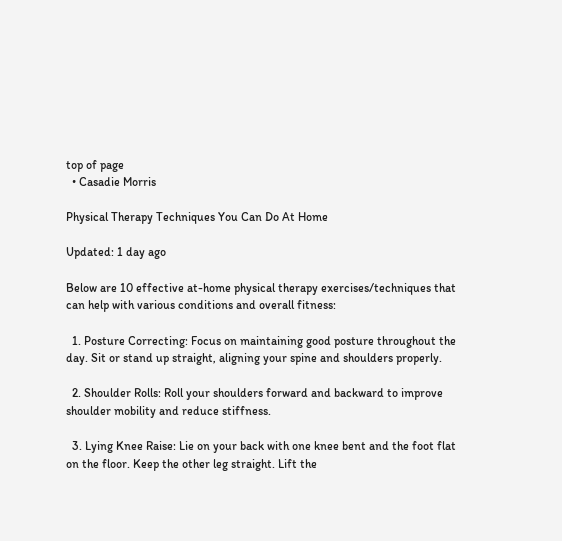top of page
  • Casadie Morris

Physical Therapy Techniques You Can Do At Home

Updated: 1 day ago

Below are 10 effective at-home physical therapy exercises/techniques that can help with various conditions and overall fitness:

  1. Posture Correcting: Focus on maintaining good posture throughout the day. Sit or stand up straight, aligning your spine and shoulders properly.

  2. Shoulder Rolls: Roll your shoulders forward and backward to improve shoulder mobility and reduce stiffness.

  3. Lying Knee Raise: Lie on your back with one knee bent and the foot flat on the floor. Keep the other leg straight. Lift the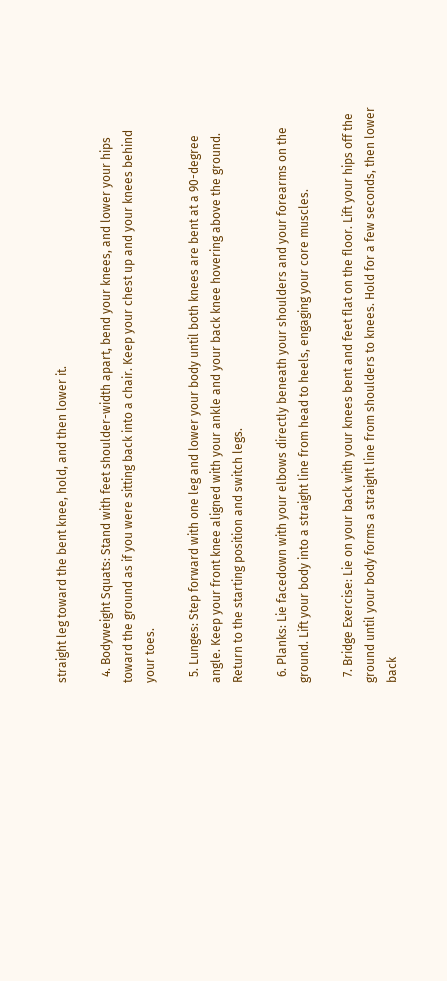straight leg toward the bent knee, hold, and then lower it.

  4. Bodyweight Squats: Stand with feet shoulder-width apart, bend your knees, and lower your hips toward the ground as if you were sitting back into a chair. Keep your chest up and your knees behind your toes.

  5. Lunges: Step forward with one leg and lower your body until both knees are bent at a 90-degree angle. Keep your front knee aligned with your ankle and your back knee hovering above the ground. Return to the starting position and switch legs.

  6. Planks: Lie facedown with your elbows directly beneath your shoulders and your forearms on the ground. Lift your body into a straight line from head to heels, engaging your core muscles.

  7. Bridge Exercise: Lie on your back with your knees bent and feet flat on the floor. Lift your hips off the ground until your body forms a straight line from shoulders to knees. Hold for a few seconds, then lower back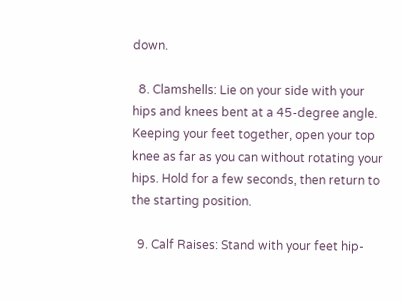down.

  8. Clamshells: Lie on your side with your hips and knees bent at a 45-degree angle. Keeping your feet together, open your top knee as far as you can without rotating your hips. Hold for a few seconds, then return to the starting position.

  9. Calf Raises: Stand with your feet hip-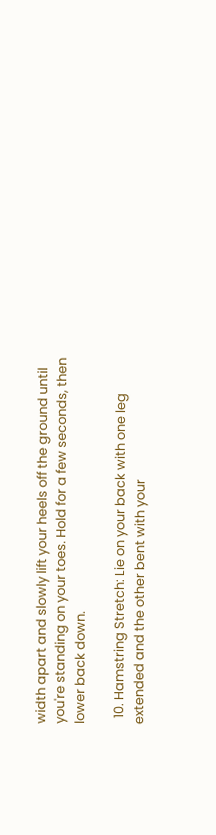width apart and slowly lift your heels off the ground until you're standing on your toes. Hold for a few seconds, then lower back down.

  10. Hamstring Stretch: Lie on your back with one leg extended and the other bent with your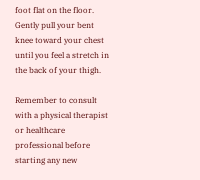foot flat on the floor. Gently pull your bent knee toward your chest until you feel a stretch in the back of your thigh.

Remember to consult with a physical therapist or healthcare professional before starting any new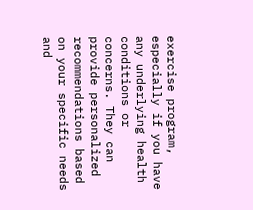exercise program, especially if you have any underlying health conditions or concerns. They can provide personalized recommendations based on your specific needs and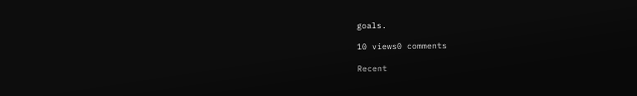goals.

10 views0 comments

Recent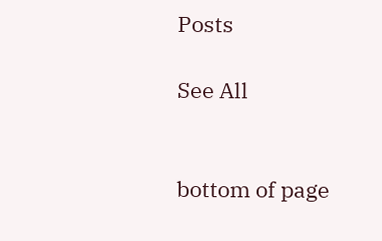Posts

See All


bottom of page